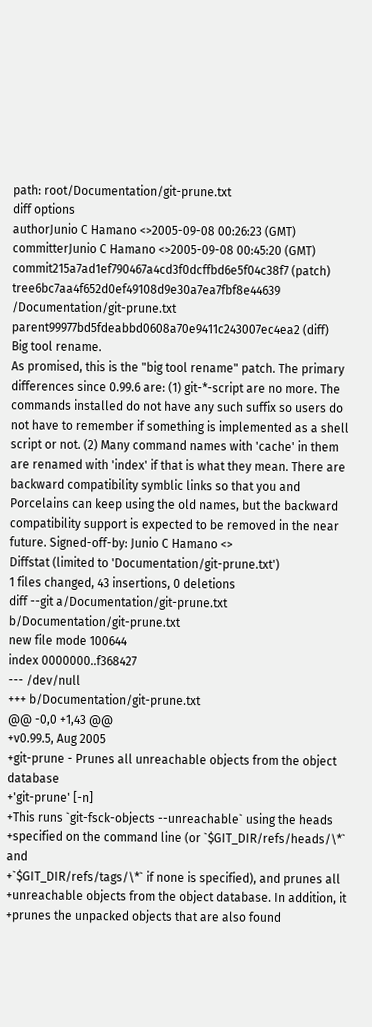path: root/Documentation/git-prune.txt
diff options
authorJunio C Hamano <>2005-09-08 00:26:23 (GMT)
committerJunio C Hamano <>2005-09-08 00:45:20 (GMT)
commit215a7ad1ef790467a4cd3f0dcffbd6e5f04c38f7 (patch)
tree6bc7aa4f652d0ef49108d9e30a7ea7fbf8e44639 /Documentation/git-prune.txt
parent99977bd5fdeabbd0608a70e9411c243007ec4ea2 (diff)
Big tool rename.
As promised, this is the "big tool rename" patch. The primary differences since 0.99.6 are: (1) git-*-script are no more. The commands installed do not have any such suffix so users do not have to remember if something is implemented as a shell script or not. (2) Many command names with 'cache' in them are renamed with 'index' if that is what they mean. There are backward compatibility symblic links so that you and Porcelains can keep using the old names, but the backward compatibility support is expected to be removed in the near future. Signed-off-by: Junio C Hamano <>
Diffstat (limited to 'Documentation/git-prune.txt')
1 files changed, 43 insertions, 0 deletions
diff --git a/Documentation/git-prune.txt b/Documentation/git-prune.txt
new file mode 100644
index 0000000..f368427
--- /dev/null
+++ b/Documentation/git-prune.txt
@@ -0,0 +1,43 @@
+v0.99.5, Aug 2005
+git-prune - Prunes all unreachable objects from the object database
+'git-prune' [-n]
+This runs `git-fsck-objects --unreachable` using the heads
+specified on the command line (or `$GIT_DIR/refs/heads/\*` and
+`$GIT_DIR/refs/tags/\*` if none is specified), and prunes all
+unreachable objects from the object database. In addition, it
+prunes the unpacked objects that are also found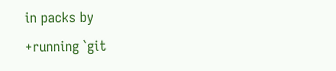in packs by
+running `git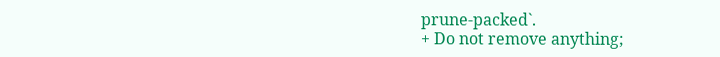prune-packed`.
+ Do not remove anything;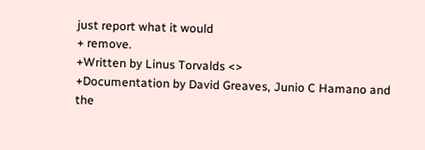just report what it would
+ remove.
+Written by Linus Torvalds <>
+Documentation by David Greaves, Junio C Hamano and the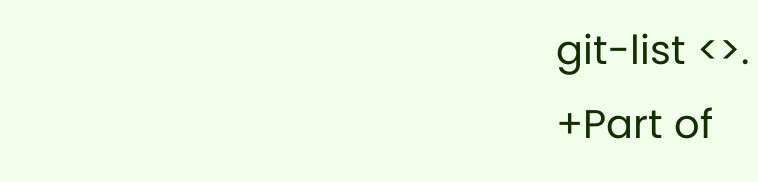git-list <>.
+Part of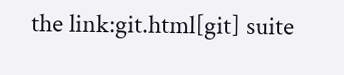the link:git.html[git] suite